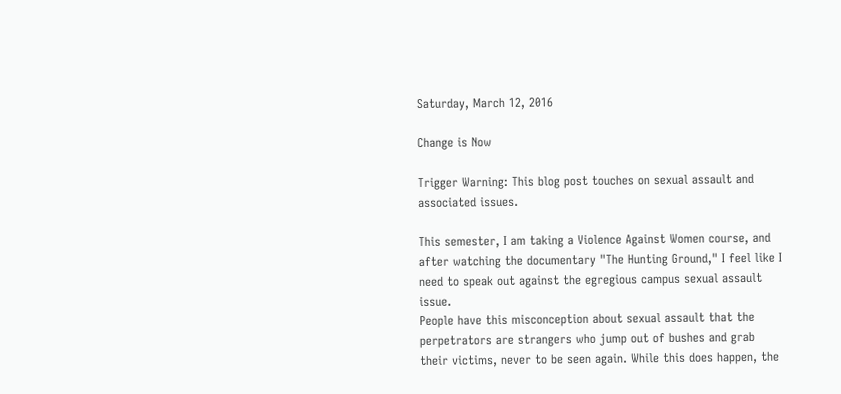Saturday, March 12, 2016

Change is Now

Trigger Warning: This blog post touches on sexual assault and associated issues.

This semester, I am taking a Violence Against Women course, and after watching the documentary "The Hunting Ground," I feel like I need to speak out against the egregious campus sexual assault issue.
People have this misconception about sexual assault that the perpetrators are strangers who jump out of bushes and grab their victims, never to be seen again. While this does happen, the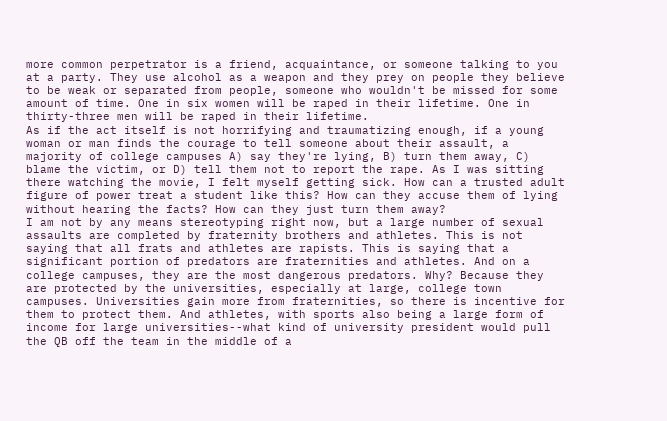more common perpetrator is a friend, acquaintance, or someone talking to you at a party. They use alcohol as a weapon and they prey on people they believe to be weak or separated from people, someone who wouldn't be missed for some amount of time. One in six women will be raped in their lifetime. One in  thirty-three men will be raped in their lifetime.
As if the act itself is not horrifying and traumatizing enough, if a young woman or man finds the courage to tell someone about their assault, a majority of college campuses A) say they're lying, B) turn them away, C) blame the victim, or D) tell them not to report the rape. As I was sitting there watching the movie, I felt myself getting sick. How can a trusted adult figure of power treat a student like this? How can they accuse them of lying without hearing the facts? How can they just turn them away?
I am not by any means stereotyping right now, but a large number of sexual assaults are completed by fraternity brothers and athletes. This is not saying that all frats and athletes are rapists. This is saying that a significant portion of predators are fraternities and athletes. And on a college campuses, they are the most dangerous predators. Why? Because they are protected by the universities, especially at large, college town campuses. Universities gain more from fraternities, so there is incentive for them to protect them. And athletes, with sports also being a large form of income for large universities--what kind of university president would pull the QB off the team in the middle of a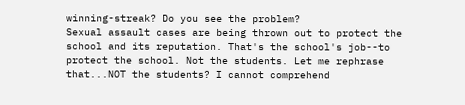winning-streak? Do you see the problem?
Sexual assault cases are being thrown out to protect the school and its reputation. That's the school's job--to protect the school. Not the students. Let me rephrase that...NOT the students? I cannot comprehend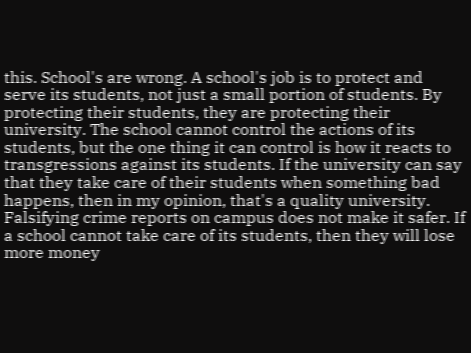this. School's are wrong. A school's job is to protect and serve its students, not just a small portion of students. By protecting their students, they are protecting their university. The school cannot control the actions of its students, but the one thing it can control is how it reacts to transgressions against its students. If the university can say that they take care of their students when something bad happens, then in my opinion, that's a quality university. Falsifying crime reports on campus does not make it safer. If a school cannot take care of its students, then they will lose more money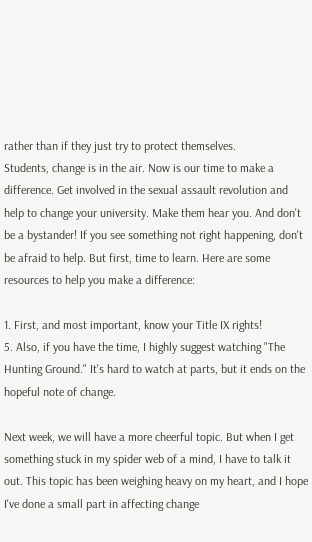rather than if they just try to protect themselves.
Students, change is in the air. Now is our time to make a difference. Get involved in the sexual assault revolution and help to change your university. Make them hear you. And don't be a bystander! If you see something not right happening, don't be afraid to help. But first, time to learn. Here are some resources to help you make a difference:

1. First, and most important, know your Title IX rights!
5. Also, if you have the time, I highly suggest watching "The Hunting Ground." It's hard to watch at parts, but it ends on the hopeful note of change.

Next week, we will have a more cheerful topic. But when I get something stuck in my spider web of a mind, I have to talk it out. This topic has been weighing heavy on my heart, and I hope I've done a small part in affecting change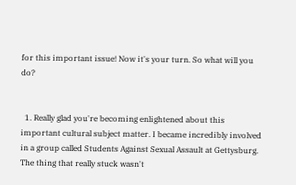for this important issue! Now it's your turn. So what will you do?


  1. Really glad you're becoming enlightened about this important cultural subject matter. I became incredibly involved in a group called Students Against Sexual Assault at Gettysburg. The thing that really stuck wasn't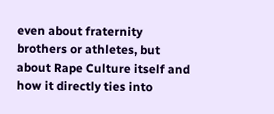even about fraternity brothers or athletes, but about Rape Culture itself and how it directly ties into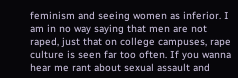feminism and seeing women as inferior. I am in no way saying that men are not raped, just that on college campuses, rape culture is seen far too often. If you wanna hear me rant about sexual assault and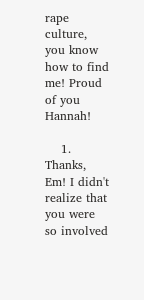rape culture, you know how to find me! Proud of you Hannah!

    1. Thanks, Em! I didn't realize that you were so involved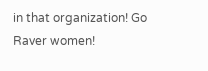in that organization! Go Raver women!